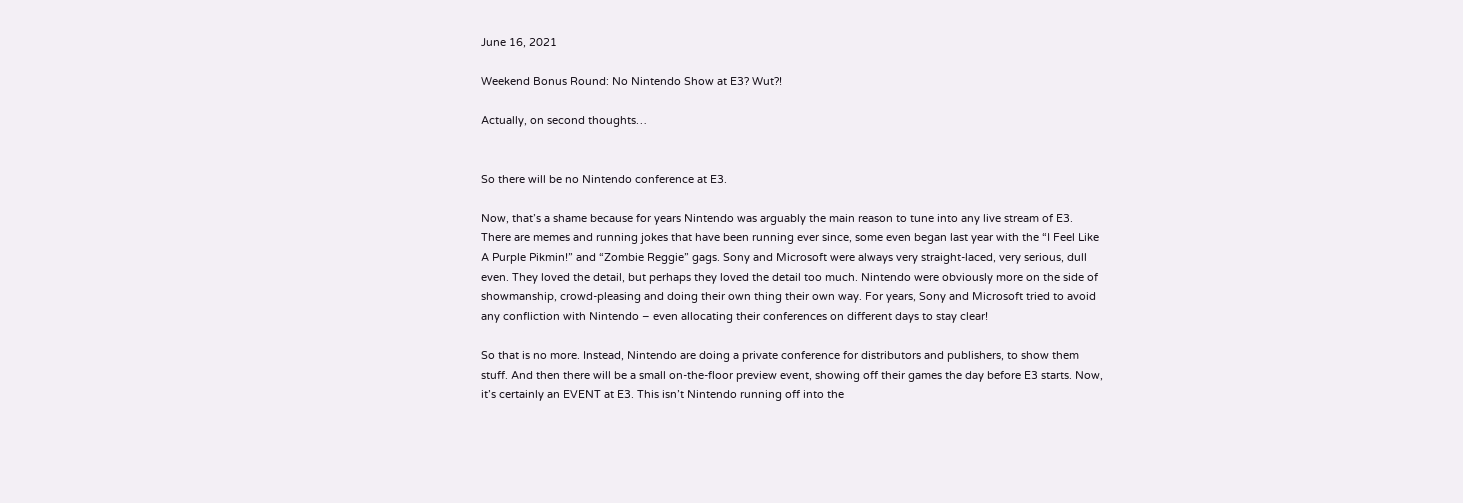June 16, 2021

Weekend Bonus Round: No Nintendo Show at E3? Wut?!

Actually, on second thoughts…


So there will be no Nintendo conference at E3.

Now, that’s a shame because for years Nintendo was arguably the main reason to tune into any live stream of E3. There are memes and running jokes that have been running ever since, some even began last year with the “I Feel Like A Purple Pikmin!” and “Zombie Reggie” gags. Sony and Microsoft were always very straight-laced, very serious, dull even. They loved the detail, but perhaps they loved the detail too much. Nintendo were obviously more on the side of showmanship, crowd-pleasing and doing their own thing their own way. For years, Sony and Microsoft tried to avoid any confliction with Nintendo – even allocating their conferences on different days to stay clear!

So that is no more. Instead, Nintendo are doing a private conference for distributors and publishers, to show them stuff. And then there will be a small on-the-floor preview event, showing off their games the day before E3 starts. Now, it’s certainly an EVENT at E3. This isn’t Nintendo running off into the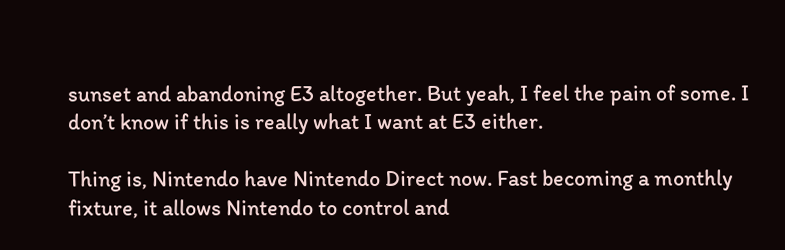sunset and abandoning E3 altogether. But yeah, I feel the pain of some. I don’t know if this is really what I want at E3 either.

Thing is, Nintendo have Nintendo Direct now. Fast becoming a monthly fixture, it allows Nintendo to control and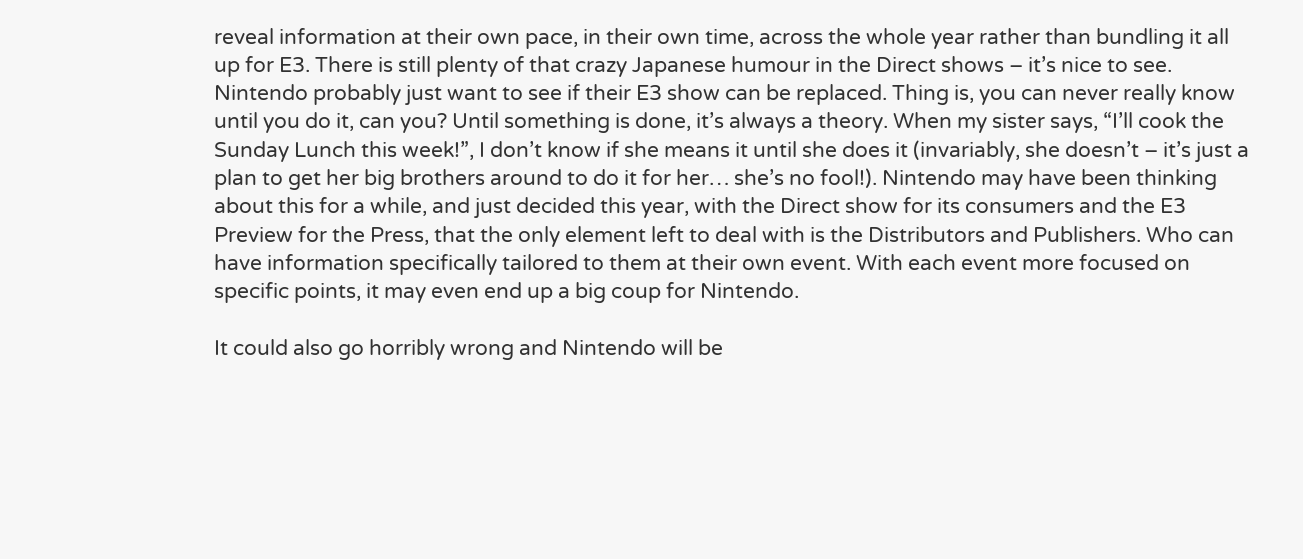reveal information at their own pace, in their own time, across the whole year rather than bundling it all up for E3. There is still plenty of that crazy Japanese humour in the Direct shows – it’s nice to see. Nintendo probably just want to see if their E3 show can be replaced. Thing is, you can never really know until you do it, can you? Until something is done, it’s always a theory. When my sister says, “I’ll cook the Sunday Lunch this week!”, I don’t know if she means it until she does it (invariably, she doesn’t – it’s just a plan to get her big brothers around to do it for her… she’s no fool!). Nintendo may have been thinking about this for a while, and just decided this year, with the Direct show for its consumers and the E3 Preview for the Press, that the only element left to deal with is the Distributors and Publishers. Who can have information specifically tailored to them at their own event. With each event more focused on specific points, it may even end up a big coup for Nintendo.

It could also go horribly wrong and Nintendo will be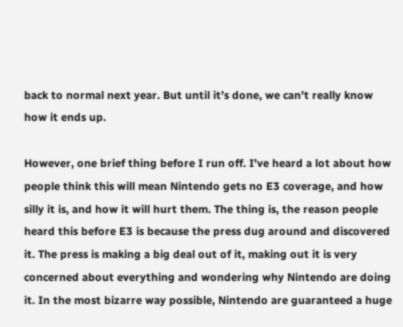back to normal next year. But until it’s done, we can’t really know how it ends up.

However, one brief thing before I run off. I’ve heard a lot about how people think this will mean Nintendo gets no E3 coverage, and how silly it is, and how it will hurt them. The thing is, the reason people heard this before E3 is because the press dug around and discovered it. The press is making a big deal out of it, making out it is very concerned about everything and wondering why Nintendo are doing it. In the most bizarre way possible, Nintendo are guaranteed a huge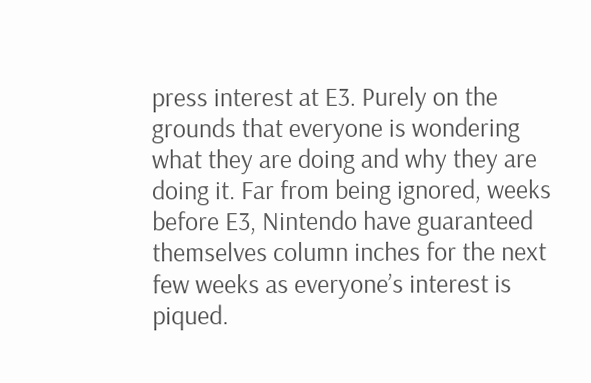press interest at E3. Purely on the grounds that everyone is wondering what they are doing and why they are doing it. Far from being ignored, weeks before E3, Nintendo have guaranteed themselves column inches for the next few weeks as everyone’s interest is piqued.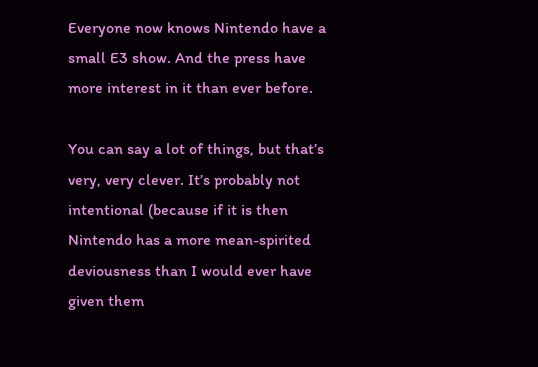Everyone now knows Nintendo have a small E3 show. And the press have more interest in it than ever before.

You can say a lot of things, but that’s very, very clever. It’s probably not intentional (because if it is then Nintendo has a more mean-spirited deviousness than I would ever have given them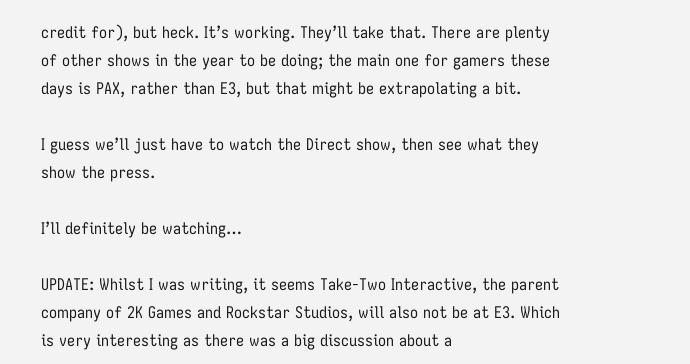credit for), but heck. It’s working. They’ll take that. There are plenty of other shows in the year to be doing; the main one for gamers these days is PAX, rather than E3, but that might be extrapolating a bit.

I guess we’ll just have to watch the Direct show, then see what they show the press.

I’ll definitely be watching…

UPDATE: Whilst I was writing, it seems Take-Two Interactive, the parent company of 2K Games and Rockstar Studios, will also not be at E3. Which is very interesting as there was a big discussion about a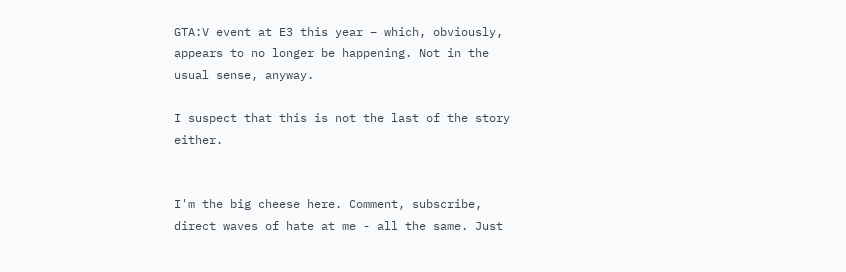GTA:V event at E3 this year – which, obviously, appears to no longer be happening. Not in the usual sense, anyway.

I suspect that this is not the last of the story either.


I'm the big cheese here. Comment, subscribe, direct waves of hate at me - all the same. Just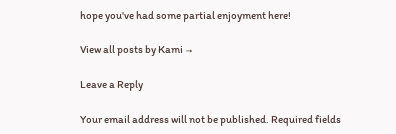hope you've had some partial enjoyment here!

View all posts by Kami →

Leave a Reply

Your email address will not be published. Required fields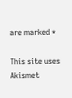are marked *

This site uses Akismet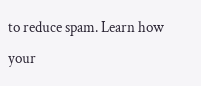to reduce spam. Learn how your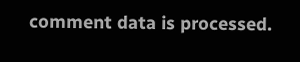comment data is processed.